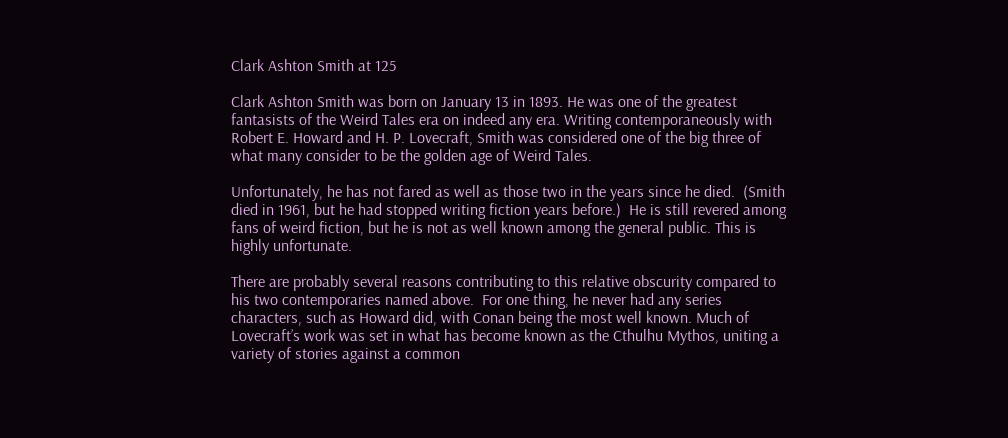Clark Ashton Smith at 125

Clark Ashton Smith was born on January 13 in 1893. He was one of the greatest fantasists of the Weird Tales era on indeed any era. Writing contemporaneously with Robert E. Howard and H. P. Lovecraft, Smith was considered one of the big three of what many consider to be the golden age of Weird Tales.

Unfortunately, he has not fared as well as those two in the years since he died.  (Smith died in 1961, but he had stopped writing fiction years before.)  He is still revered among fans of weird fiction, but he is not as well known among the general public. This is highly unfortunate.

There are probably several reasons contributing to this relative obscurity compared to his two contemporaries named above.  For one thing, he never had any series characters, such as Howard did, with Conan being the most well known. Much of Lovecraft’s work was set in what has become known as the Cthulhu Mythos, uniting a variety of stories against a common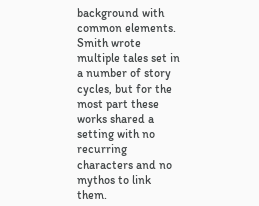background with common elements.  Smith wrote multiple tales set in a number of story cycles, but for the most part these works shared a setting with no recurring characters and no mythos to link them.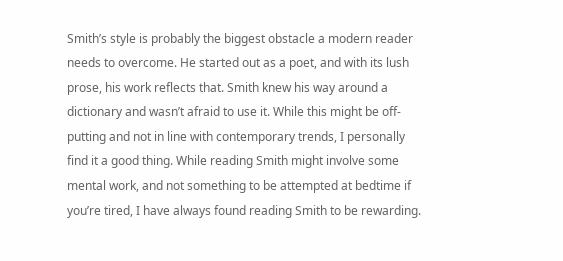Smith’s style is probably the biggest obstacle a modern reader needs to overcome. He started out as a poet, and with its lush prose, his work reflects that. Smith knew his way around a dictionary and wasn’t afraid to use it. While this might be off-putting and not in line with contemporary trends, I personally find it a good thing. While reading Smith might involve some mental work, and not something to be attempted at bedtime if you’re tired, I have always found reading Smith to be rewarding.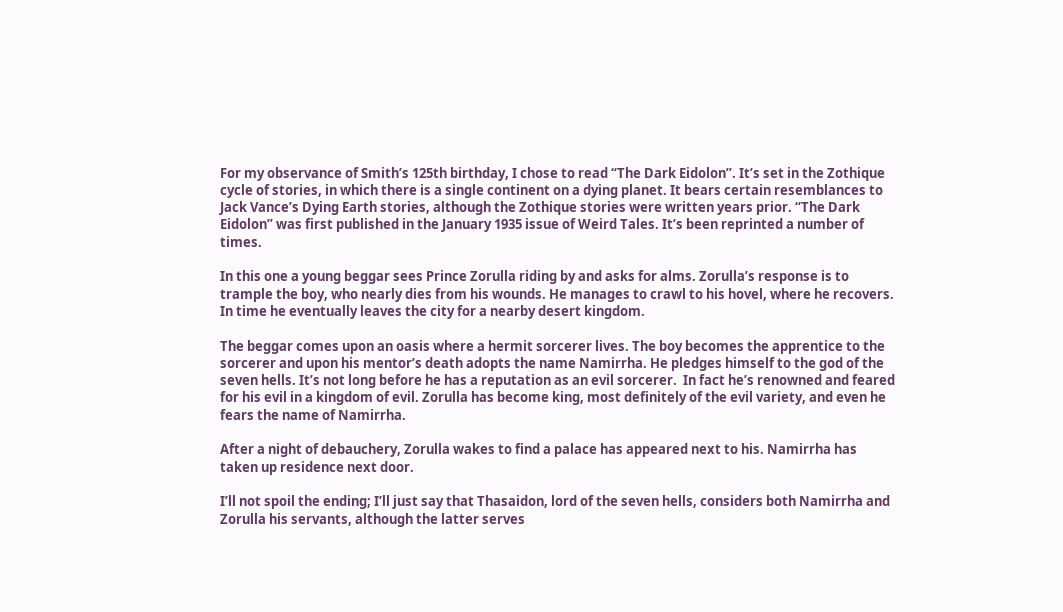For my observance of Smith’s 125th birthday, I chose to read “The Dark Eidolon”. It’s set in the Zothique cycle of stories, in which there is a single continent on a dying planet. It bears certain resemblances to Jack Vance’s Dying Earth stories, although the Zothique stories were written years prior. “The Dark Eidolon” was first published in the January 1935 issue of Weird Tales. It’s been reprinted a number of times.

In this one a young beggar sees Prince Zorulla riding by and asks for alms. Zorulla’s response is to trample the boy, who nearly dies from his wounds. He manages to crawl to his hovel, where he recovers. In time he eventually leaves the city for a nearby desert kingdom.

The beggar comes upon an oasis where a hermit sorcerer lives. The boy becomes the apprentice to the sorcerer and upon his mentor’s death adopts the name Namirrha. He pledges himself to the god of the seven hells. It’s not long before he has a reputation as an evil sorcerer.  In fact he’s renowned and feared for his evil in a kingdom of evil. Zorulla has become king, most definitely of the evil variety, and even he fears the name of Namirrha.

After a night of debauchery, Zorulla wakes to find a palace has appeared next to his. Namirrha has taken up residence next door.

I’ll not spoil the ending; I’ll just say that Thasaidon, lord of the seven hells, considers both Namirrha and Zorulla his servants, although the latter serves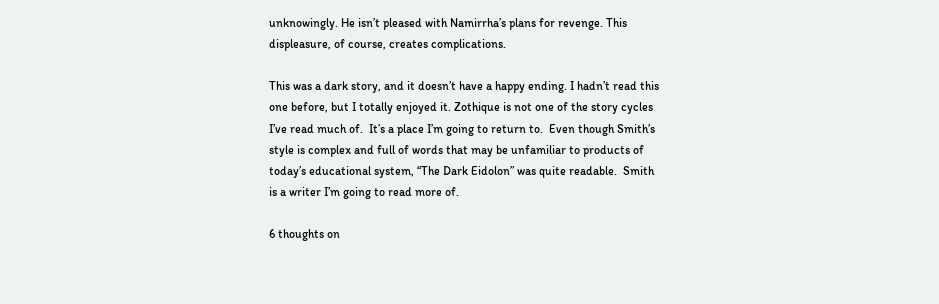unknowingly. He isn’t pleased with Namirrha’s plans for revenge. This displeasure, of course, creates complications.

This was a dark story, and it doesn’t have a happy ending. I hadn’t read this one before, but I totally enjoyed it. Zothique is not one of the story cycles I’ve read much of.  It’s a place I’m going to return to.  Even though Smith’s style is complex and full of words that may be unfamiliar to products of today’s educational system, “The Dark Eidolon” was quite readable.  Smith is a writer I’m going to read more of.

6 thoughts on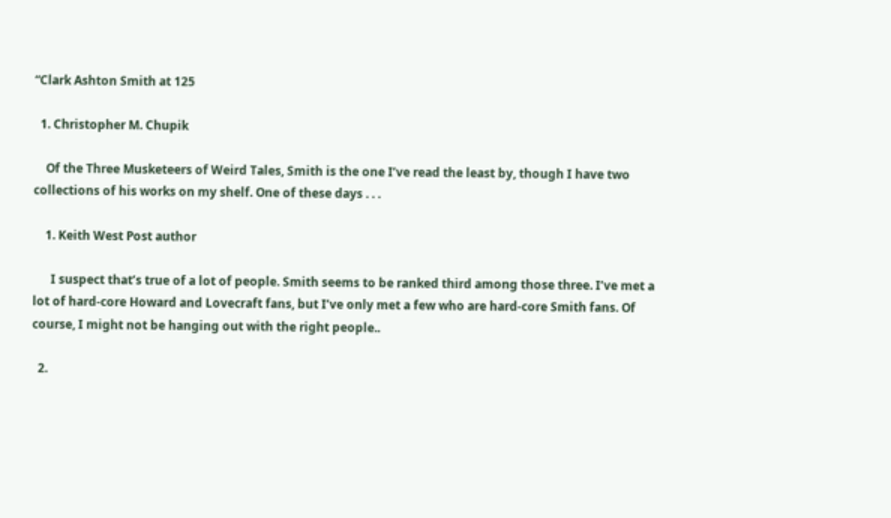“Clark Ashton Smith at 125

  1. Christopher M. Chupik

    Of the Three Musketeers of Weird Tales, Smith is the one I’ve read the least by, though I have two collections of his works on my shelf. One of these days . . .

    1. Keith West Post author

      I suspect that’s true of a lot of people. Smith seems to be ranked third among those three. I’ve met a lot of hard-core Howard and Lovecraft fans, but I’ve only met a few who are hard-core Smith fans. Of course, I might not be hanging out with the right people..

  2.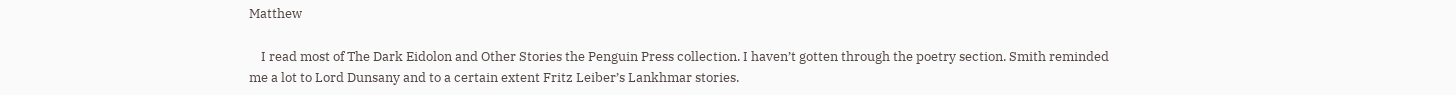Matthew

    I read most of The Dark Eidolon and Other Stories the Penguin Press collection. I haven’t gotten through the poetry section. Smith reminded me a lot to Lord Dunsany and to a certain extent Fritz Leiber’s Lankhmar stories.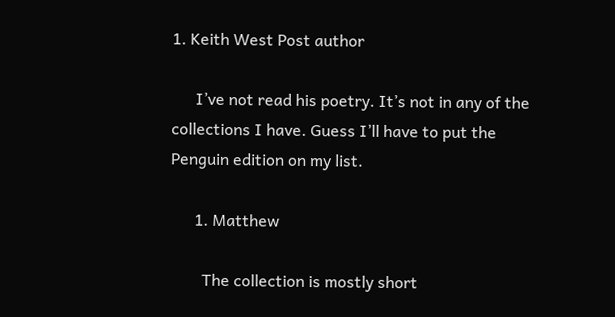1. Keith West Post author

      I’ve not read his poetry. It’s not in any of the collections I have. Guess I’ll have to put the Penguin edition on my list.

      1. Matthew

        The collection is mostly short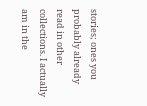stories; ones you probably already read in other collections. I actually am in the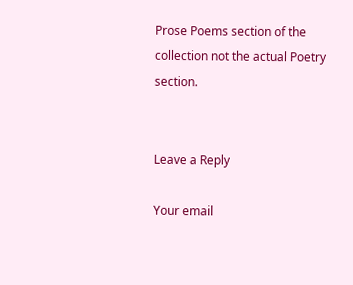Prose Poems section of the collection not the actual Poetry section.


Leave a Reply

Your email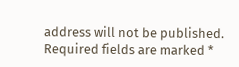address will not be published. Required fields are marked *